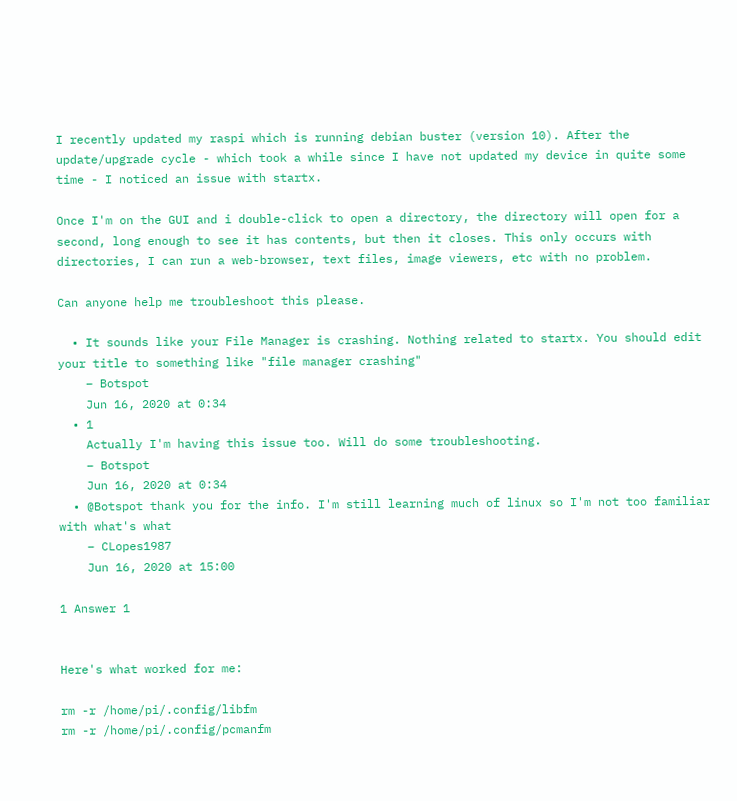I recently updated my raspi which is running debian buster (version 10). After the update/upgrade cycle - which took a while since I have not updated my device in quite some time - I noticed an issue with startx.

Once I'm on the GUI and i double-click to open a directory, the directory will open for a second, long enough to see it has contents, but then it closes. This only occurs with directories, I can run a web-browser, text files, image viewers, etc with no problem.

Can anyone help me troubleshoot this please.

  • It sounds like your File Manager is crashing. Nothing related to startx. You should edit your title to something like "file manager crashing"
    – Botspot
    Jun 16, 2020 at 0:34
  • 1
    Actually I'm having this issue too. Will do some troubleshooting.
    – Botspot
    Jun 16, 2020 at 0:34
  • @Botspot thank you for the info. I'm still learning much of linux so I'm not too familiar with what's what
    – CLopes1987
    Jun 16, 2020 at 15:00

1 Answer 1


Here's what worked for me:

rm -r /home/pi/.config/libfm
rm -r /home/pi/.config/pcmanfm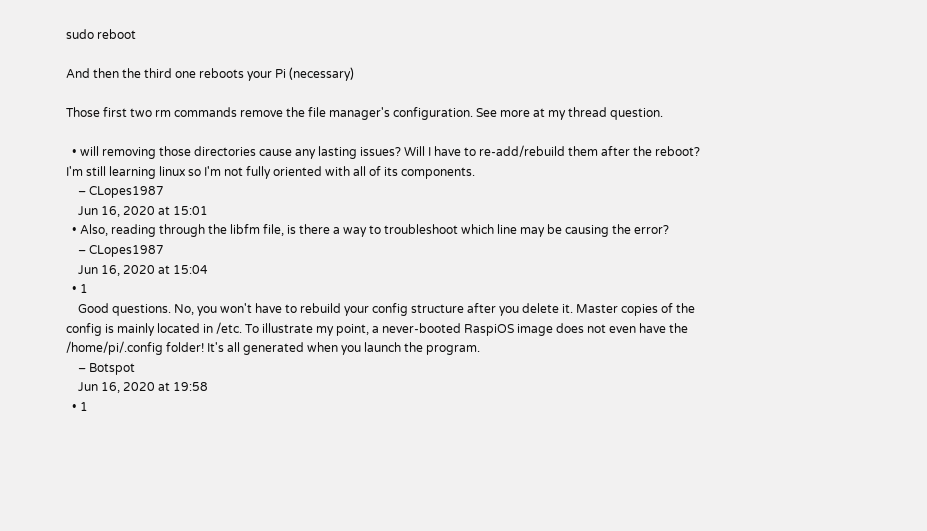sudo reboot

And then the third one reboots your Pi (necessary)

Those first two rm commands remove the file manager's configuration. See more at my thread question.

  • will removing those directories cause any lasting issues? Will I have to re-add/rebuild them after the reboot? I'm still learning linux so I'm not fully oriented with all of its components.
    – CLopes1987
    Jun 16, 2020 at 15:01
  • Also, reading through the libfm file, is there a way to troubleshoot which line may be causing the error?
    – CLopes1987
    Jun 16, 2020 at 15:04
  • 1
    Good questions. No, you won't have to rebuild your config structure after you delete it. Master copies of the config is mainly located in /etc. To illustrate my point, a never-booted RaspiOS image does not even have the /home/pi/.config folder! It's all generated when you launch the program.
    – Botspot
    Jun 16, 2020 at 19:58
  • 1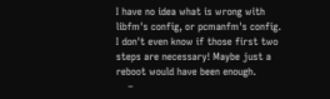I have no idea what is wrong with libfm's config, or pcmanfm's config. I don't even know if those first two steps are necessary! Maybe just a reboot would have been enough.
    –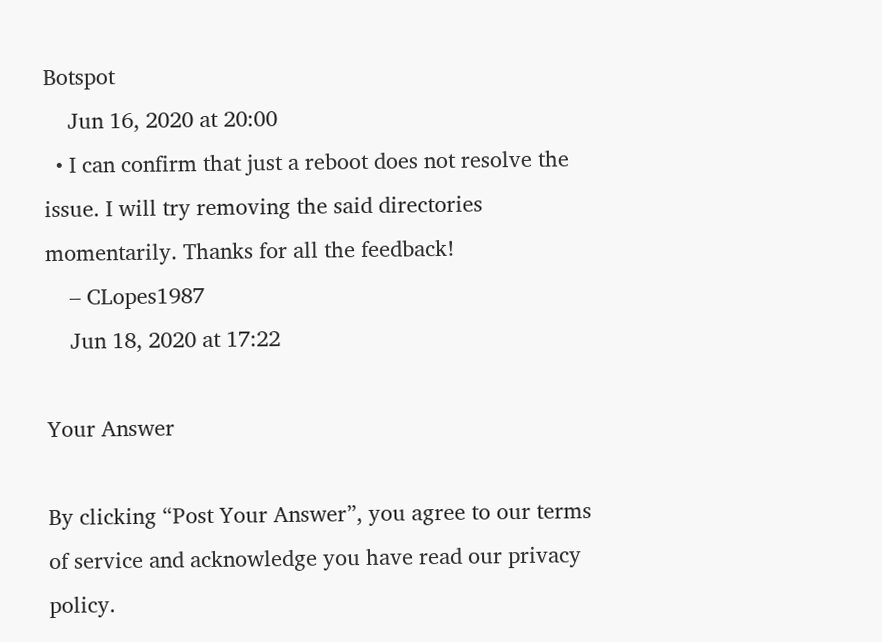Botspot
    Jun 16, 2020 at 20:00
  • I can confirm that just a reboot does not resolve the issue. I will try removing the said directories momentarily. Thanks for all the feedback!
    – CLopes1987
    Jun 18, 2020 at 17:22

Your Answer

By clicking “Post Your Answer”, you agree to our terms of service and acknowledge you have read our privacy policy.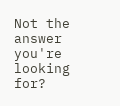Not the answer you're looking for?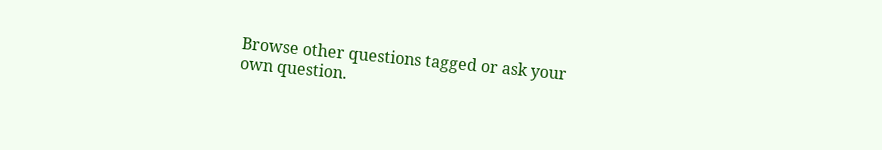Browse other questions tagged or ask your own question.